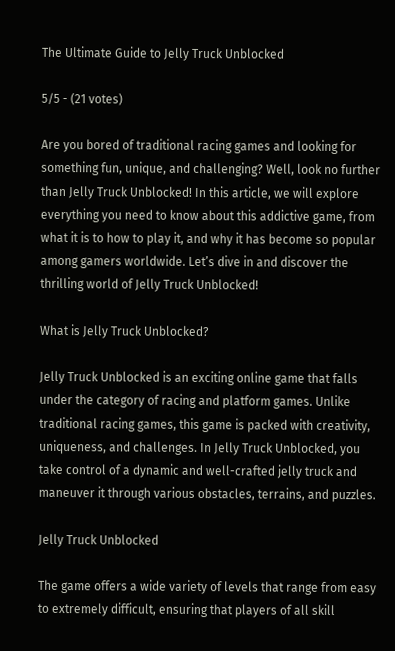The Ultimate Guide to Jelly Truck Unblocked

5/5 - (21 votes)

Are you bored of traditional racing games and looking for something fun, unique, and challenging? Well, look no further than Jelly Truck Unblocked! In this article, we will explore everything you need to know about this addictive game, from what it is to how to play it, and why it has become so popular among gamers worldwide. Let’s dive in and discover the thrilling world of Jelly Truck Unblocked!

What is Jelly Truck Unblocked?

Jelly Truck Unblocked is an exciting online game that falls under the category of racing and platform games. Unlike traditional racing games, this game is packed with creativity, uniqueness, and challenges. In Jelly Truck Unblocked, you take control of a dynamic and well-crafted jelly truck and maneuver it through various obstacles, terrains, and puzzles.

Jelly Truck Unblocked

The game offers a wide variety of levels that range from easy to extremely difficult, ensuring that players of all skill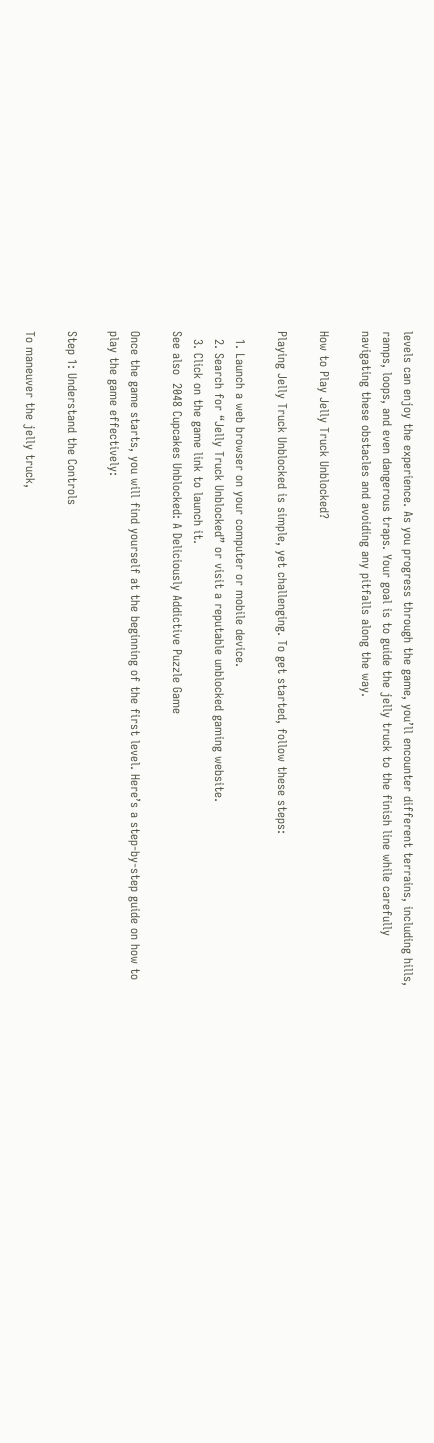levels can enjoy the experience. As you progress through the game, you’ll encounter different terrains, including hills, ramps, loops, and even dangerous traps. Your goal is to guide the jelly truck to the finish line while carefully navigating these obstacles and avoiding any pitfalls along the way.

How to Play Jelly Truck Unblocked?

Playing Jelly Truck Unblocked is simple, yet challenging. To get started, follow these steps:

  1. Launch a web browser on your computer or mobile device.
  2. Search for “Jelly Truck Unblocked” or visit a reputable unblocked gaming website.
  3. Click on the game link to launch it.
See also  2048 Cupcakes Unblocked: A Deliciously Addictive Puzzle Game

Once the game starts, you will find yourself at the beginning of the first level. Here’s a step-by-step guide on how to play the game effectively:

Step 1: Understand the Controls

To maneuver the jelly truck,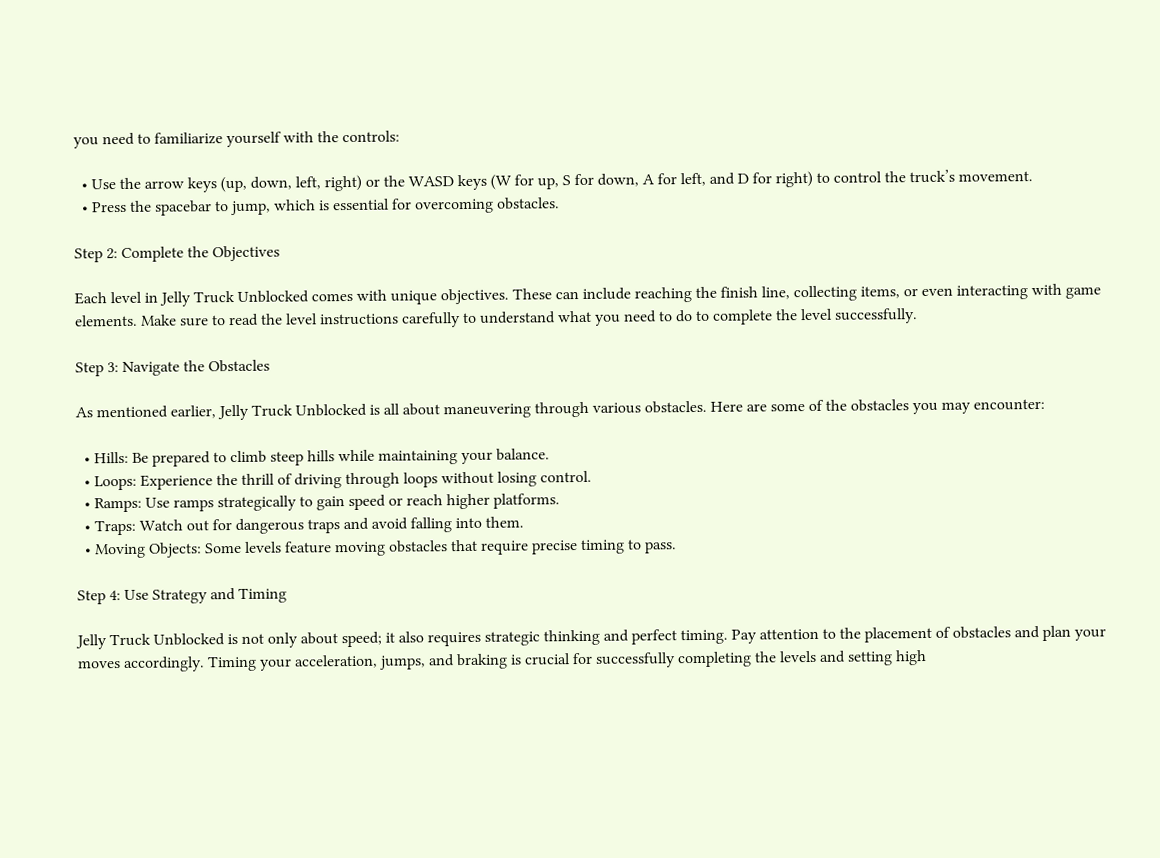you need to familiarize yourself with the controls:

  • Use the arrow keys (up, down, left, right) or the WASD keys (W for up, S for down, A for left, and D for right) to control the truck’s movement.
  • Press the spacebar to jump, which is essential for overcoming obstacles.

Step 2: Complete the Objectives

Each level in Jelly Truck Unblocked comes with unique objectives. These can include reaching the finish line, collecting items, or even interacting with game elements. Make sure to read the level instructions carefully to understand what you need to do to complete the level successfully.

Step 3: Navigate the Obstacles

As mentioned earlier, Jelly Truck Unblocked is all about maneuvering through various obstacles. Here are some of the obstacles you may encounter:

  • Hills: Be prepared to climb steep hills while maintaining your balance.
  • Loops: Experience the thrill of driving through loops without losing control.
  • Ramps: Use ramps strategically to gain speed or reach higher platforms.
  • Traps: Watch out for dangerous traps and avoid falling into them.
  • Moving Objects: Some levels feature moving obstacles that require precise timing to pass.

Step 4: Use Strategy and Timing

Jelly Truck Unblocked is not only about speed; it also requires strategic thinking and perfect timing. Pay attention to the placement of obstacles and plan your moves accordingly. Timing your acceleration, jumps, and braking is crucial for successfully completing the levels and setting high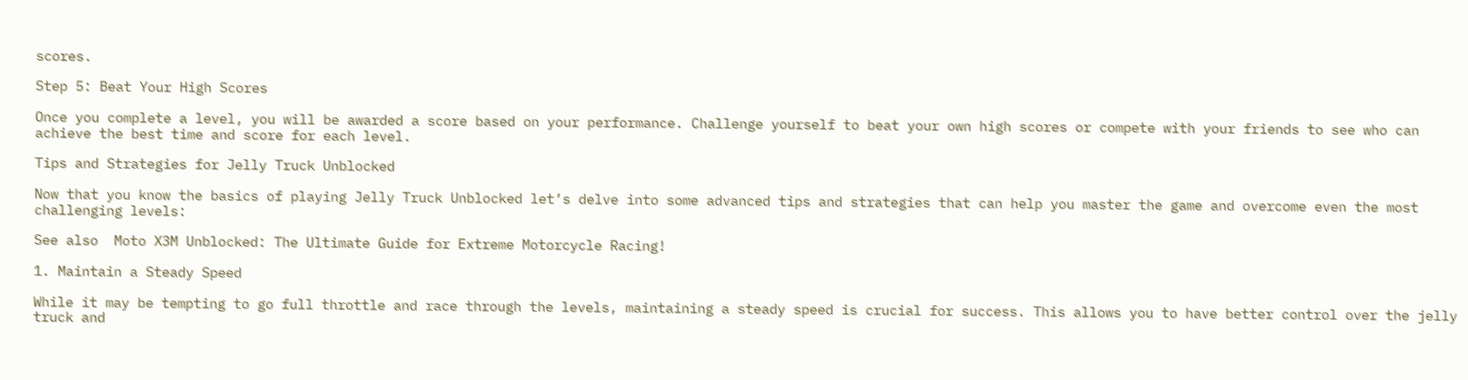scores.

Step 5: Beat Your High Scores

Once you complete a level, you will be awarded a score based on your performance. Challenge yourself to beat your own high scores or compete with your friends to see who can achieve the best time and score for each level.

Tips and Strategies for Jelly Truck Unblocked

Now that you know the basics of playing Jelly Truck Unblocked let’s delve into some advanced tips and strategies that can help you master the game and overcome even the most challenging levels:

See also  Moto X3M Unblocked: The Ultimate Guide for Extreme Motorcycle Racing!

1. Maintain a Steady Speed

While it may be tempting to go full throttle and race through the levels, maintaining a steady speed is crucial for success. This allows you to have better control over the jelly truck and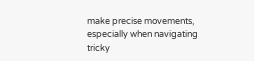make precise movements, especially when navigating tricky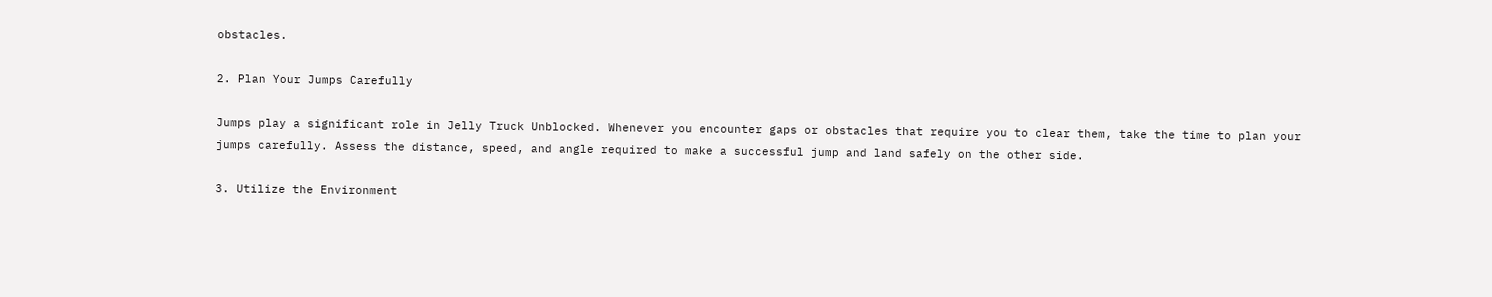obstacles.

2. Plan Your Jumps Carefully

Jumps play a significant role in Jelly Truck Unblocked. Whenever you encounter gaps or obstacles that require you to clear them, take the time to plan your jumps carefully. Assess the distance, speed, and angle required to make a successful jump and land safely on the other side.

3. Utilize the Environment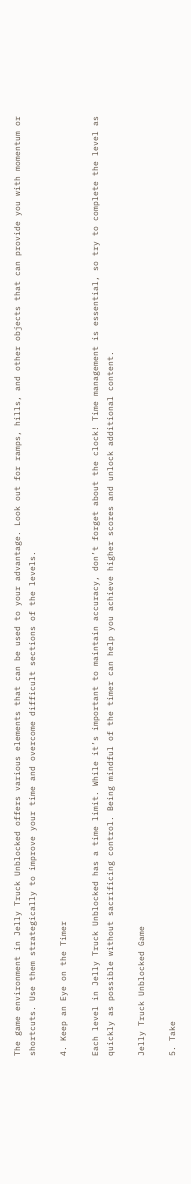The game environment in Jelly Truck Unblocked offers various elements that can be used to your advantage. Look out for ramps, hills, and other objects that can provide you with momentum or shortcuts. Use them strategically to improve your time and overcome difficult sections of the levels.

4. Keep an Eye on the Timer

Each level in Jelly Truck Unblocked has a time limit. While it’s important to maintain accuracy, don’t forget about the clock! Time management is essential, so try to complete the level as quickly as possible without sacrificing control. Being mindful of the timer can help you achieve higher scores and unlock additional content.

Jelly Truck Unblocked Game

5. Take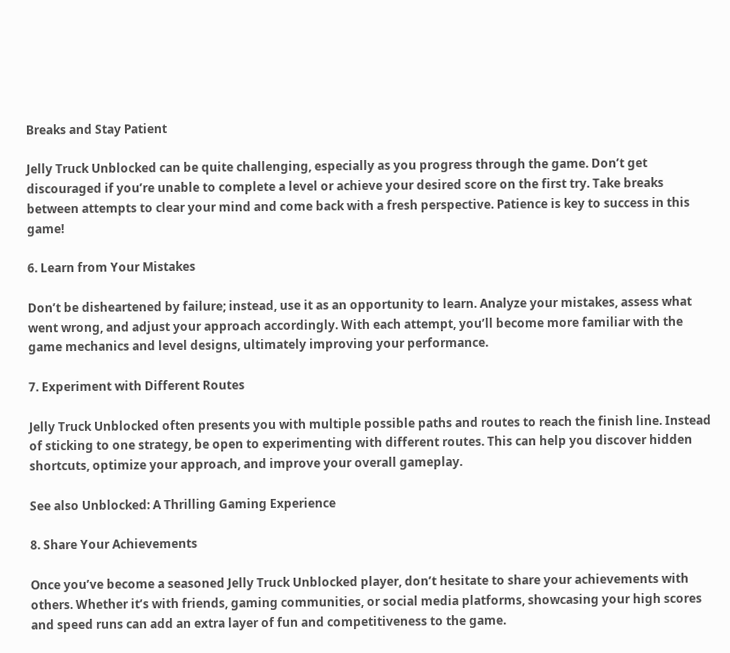Breaks and Stay Patient

Jelly Truck Unblocked can be quite challenging, especially as you progress through the game. Don’t get discouraged if you’re unable to complete a level or achieve your desired score on the first try. Take breaks between attempts to clear your mind and come back with a fresh perspective. Patience is key to success in this game!

6. Learn from Your Mistakes

Don’t be disheartened by failure; instead, use it as an opportunity to learn. Analyze your mistakes, assess what went wrong, and adjust your approach accordingly. With each attempt, you’ll become more familiar with the game mechanics and level designs, ultimately improving your performance.

7. Experiment with Different Routes

Jelly Truck Unblocked often presents you with multiple possible paths and routes to reach the finish line. Instead of sticking to one strategy, be open to experimenting with different routes. This can help you discover hidden shortcuts, optimize your approach, and improve your overall gameplay.

See also Unblocked: A Thrilling Gaming Experience

8. Share Your Achievements

Once you’ve become a seasoned Jelly Truck Unblocked player, don’t hesitate to share your achievements with others. Whether it’s with friends, gaming communities, or social media platforms, showcasing your high scores and speed runs can add an extra layer of fun and competitiveness to the game.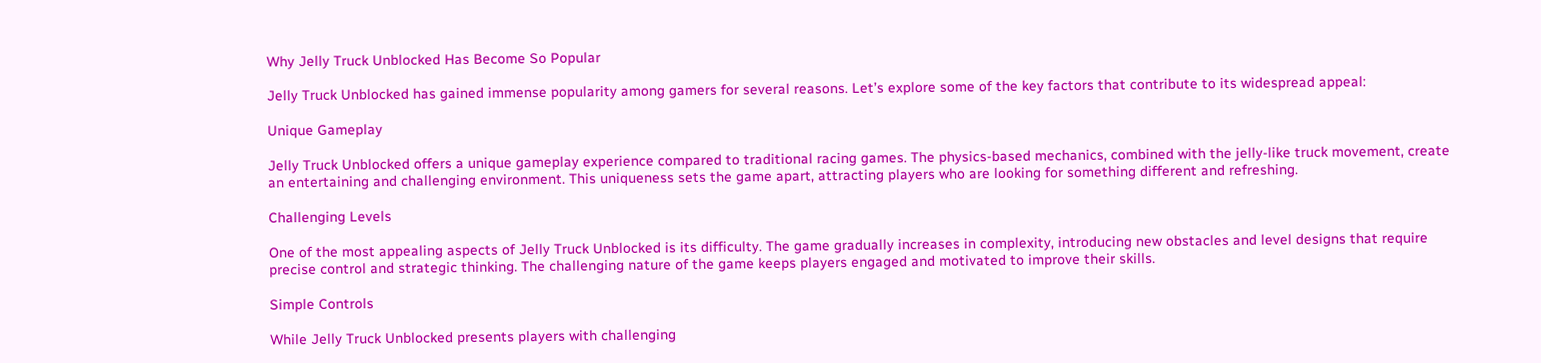Why Jelly Truck Unblocked Has Become So Popular

Jelly Truck Unblocked has gained immense popularity among gamers for several reasons. Let’s explore some of the key factors that contribute to its widespread appeal:

Unique Gameplay

Jelly Truck Unblocked offers a unique gameplay experience compared to traditional racing games. The physics-based mechanics, combined with the jelly-like truck movement, create an entertaining and challenging environment. This uniqueness sets the game apart, attracting players who are looking for something different and refreshing.

Challenging Levels

One of the most appealing aspects of Jelly Truck Unblocked is its difficulty. The game gradually increases in complexity, introducing new obstacles and level designs that require precise control and strategic thinking. The challenging nature of the game keeps players engaged and motivated to improve their skills.

Simple Controls

While Jelly Truck Unblocked presents players with challenging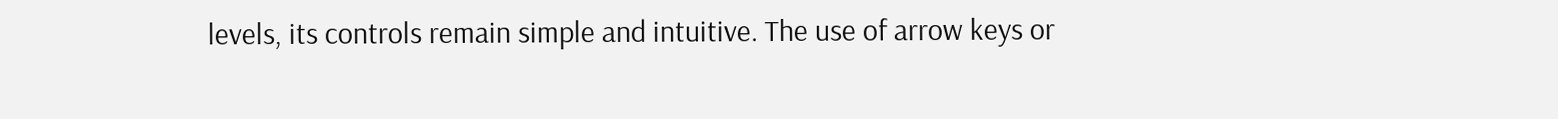levels, its controls remain simple and intuitive. The use of arrow keys or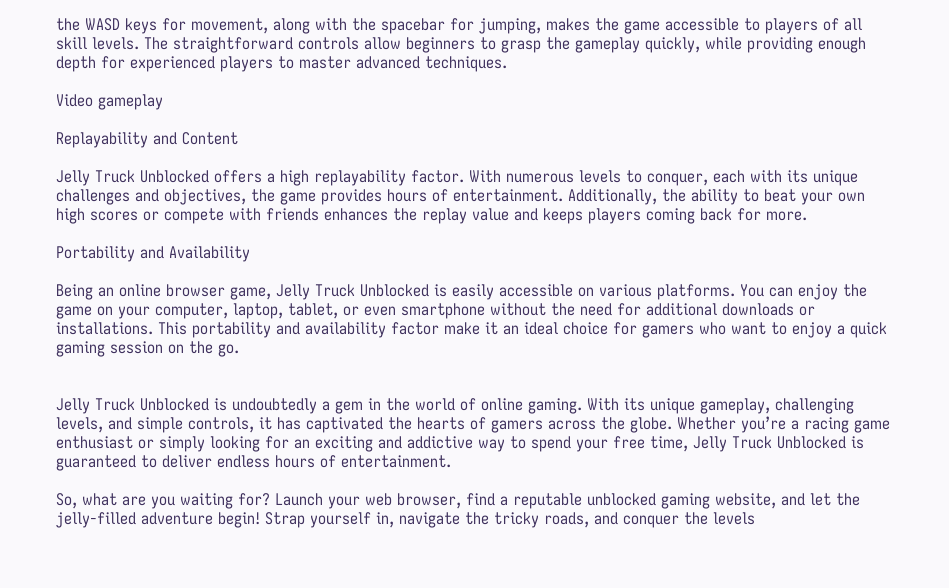the WASD keys for movement, along with the spacebar for jumping, makes the game accessible to players of all skill levels. The straightforward controls allow beginners to grasp the gameplay quickly, while providing enough depth for experienced players to master advanced techniques.

Video gameplay

Replayability and Content

Jelly Truck Unblocked offers a high replayability factor. With numerous levels to conquer, each with its unique challenges and objectives, the game provides hours of entertainment. Additionally, the ability to beat your own high scores or compete with friends enhances the replay value and keeps players coming back for more.

Portability and Availability

Being an online browser game, Jelly Truck Unblocked is easily accessible on various platforms. You can enjoy the game on your computer, laptop, tablet, or even smartphone without the need for additional downloads or installations. This portability and availability factor make it an ideal choice for gamers who want to enjoy a quick gaming session on the go.


Jelly Truck Unblocked is undoubtedly a gem in the world of online gaming. With its unique gameplay, challenging levels, and simple controls, it has captivated the hearts of gamers across the globe. Whether you’re a racing game enthusiast or simply looking for an exciting and addictive way to spend your free time, Jelly Truck Unblocked is guaranteed to deliver endless hours of entertainment.

So, what are you waiting for? Launch your web browser, find a reputable unblocked gaming website, and let the jelly-filled adventure begin! Strap yourself in, navigate the tricky roads, and conquer the levels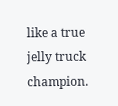like a true jelly truck champion.